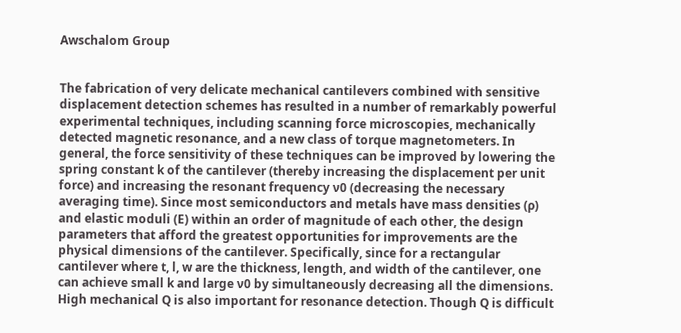Awschalom Group


The fabrication of very delicate mechanical cantilevers combined with sensitive displacement detection schemes has resulted in a number of remarkably powerful experimental techniques, including scanning force microscopies, mechanically detected magnetic resonance, and a new class of torque magnetometers. In general, the force sensitivity of these techniques can be improved by lowering the spring constant k of the cantilever (thereby increasing the displacement per unit force) and increasing the resonant frequency ν0 (decreasing the necessary averaging time). Since most semiconductors and metals have mass densities (ρ) and elastic moduli (E) within an order of magnitude of each other, the design parameters that afford the greatest opportunities for improvements are the physical dimensions of the cantilever. Specifically, since for a rectangular cantilever where t, l, w are the thickness, length, and width of the cantilever, one can achieve small k and large ν0 by simultaneously decreasing all the dimensions. High mechanical Q is also important for resonance detection. Though Q is difficult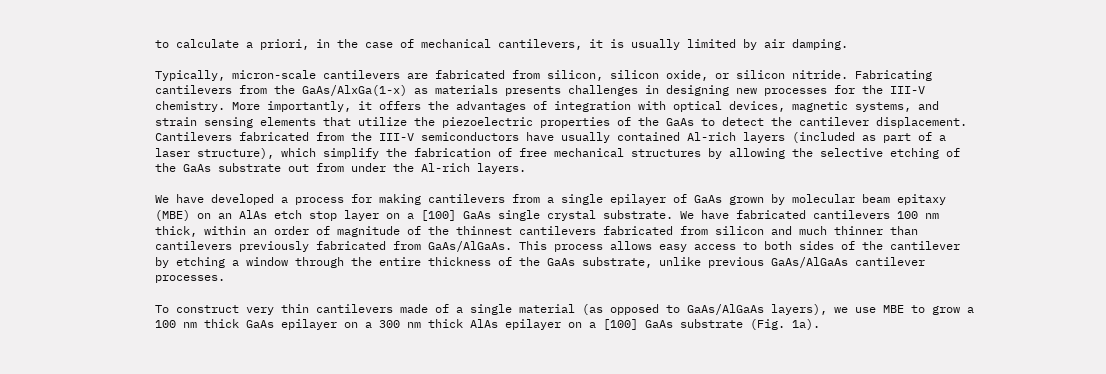to calculate a priori, in the case of mechanical cantilevers, it is usually limited by air damping.

Typically, micron-scale cantilevers are fabricated from silicon, silicon oxide, or silicon nitride. Fabricating cantilevers from the GaAs/AlxGa(1-x) as materials presents challenges in designing new processes for the III-V chemistry. More importantly, it offers the advantages of integration with optical devices, magnetic systems, and strain sensing elements that utilize the piezoelectric properties of the GaAs to detect the cantilever displacement. Cantilevers fabricated from the III-V semiconductors have usually contained Al-rich layers (included as part of a laser structure), which simplify the fabrication of free mechanical structures by allowing the selective etching of the GaAs substrate out from under the Al-rich layers.

We have developed a process for making cantilevers from a single epilayer of GaAs grown by molecular beam epitaxy (MBE) on an AlAs etch stop layer on a [100] GaAs single crystal substrate. We have fabricated cantilevers 100 nm thick, within an order of magnitude of the thinnest cantilevers fabricated from silicon and much thinner than cantilevers previously fabricated from GaAs/AlGaAs. This process allows easy access to both sides of the cantilever by etching a window through the entire thickness of the GaAs substrate, unlike previous GaAs/AlGaAs cantilever processes.

To construct very thin cantilevers made of a single material (as opposed to GaAs/AlGaAs layers), we use MBE to grow a 100 nm thick GaAs epilayer on a 300 nm thick AlAs epilayer on a [100] GaAs substrate (Fig. 1a).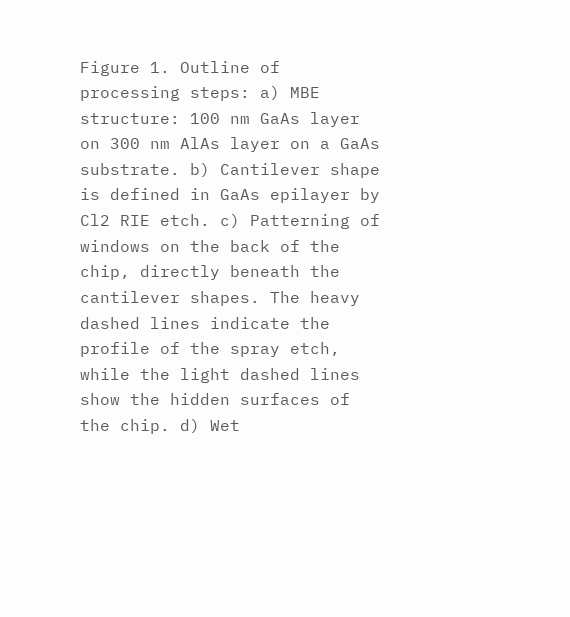Figure 1. Outline of processing steps: a) MBE structure: 100 nm GaAs layer on 300 nm AlAs layer on a GaAs substrate. b) Cantilever shape is defined in GaAs epilayer by Cl2 RIE etch. c) Patterning of windows on the back of the chip, directly beneath the cantilever shapes. The heavy dashed lines indicate the profile of the spray etch, while the light dashed lines show the hidden surfaces of the chip. d) Wet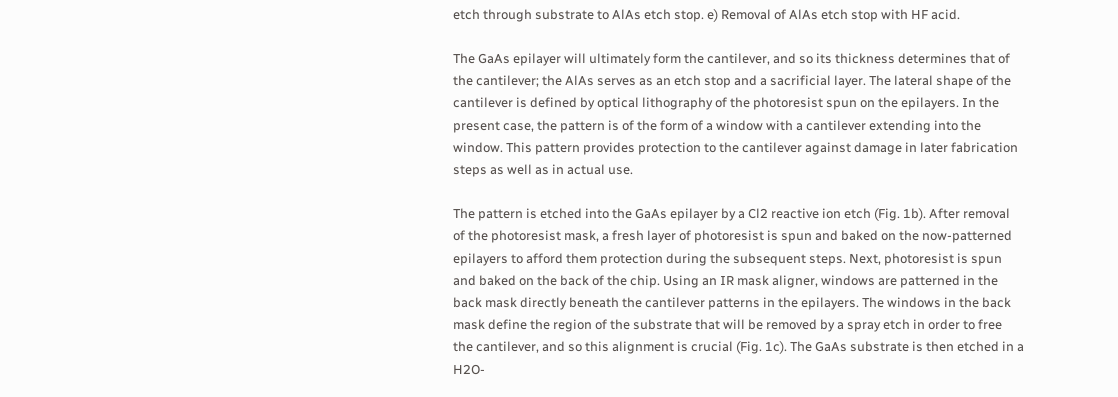etch through substrate to AlAs etch stop. e) Removal of AlAs etch stop with HF acid.

The GaAs epilayer will ultimately form the cantilever, and so its thickness determines that of the cantilever; the AlAs serves as an etch stop and a sacrificial layer. The lateral shape of the cantilever is defined by optical lithography of the photoresist spun on the epilayers. In the present case, the pattern is of the form of a window with a cantilever extending into the window. This pattern provides protection to the cantilever against damage in later fabrication steps as well as in actual use.

The pattern is etched into the GaAs epilayer by a Cl2 reactive ion etch (Fig. 1b). After removal of the photoresist mask, a fresh layer of photoresist is spun and baked on the now-patterned epilayers to afford them protection during the subsequent steps. Next, photoresist is spun and baked on the back of the chip. Using an IR mask aligner, windows are patterned in the back mask directly beneath the cantilever patterns in the epilayers. The windows in the back mask define the region of the substrate that will be removed by a spray etch in order to free the cantilever, and so this alignment is crucial (Fig. 1c). The GaAs substrate is then etched in a H2O-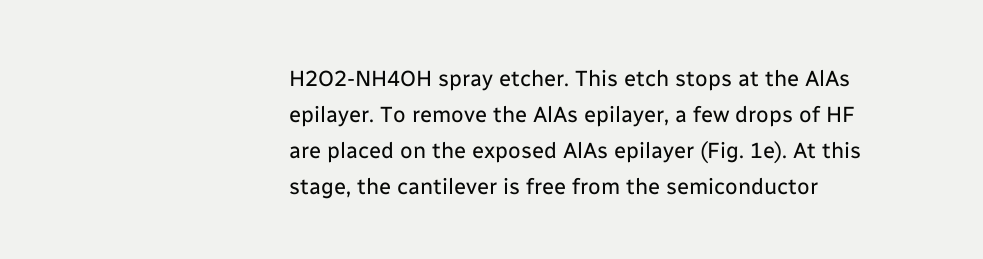H2O2-NH4OH spray etcher. This etch stops at the AlAs epilayer. To remove the AlAs epilayer, a few drops of HF are placed on the exposed AlAs epilayer (Fig. 1e). At this stage, the cantilever is free from the semiconductor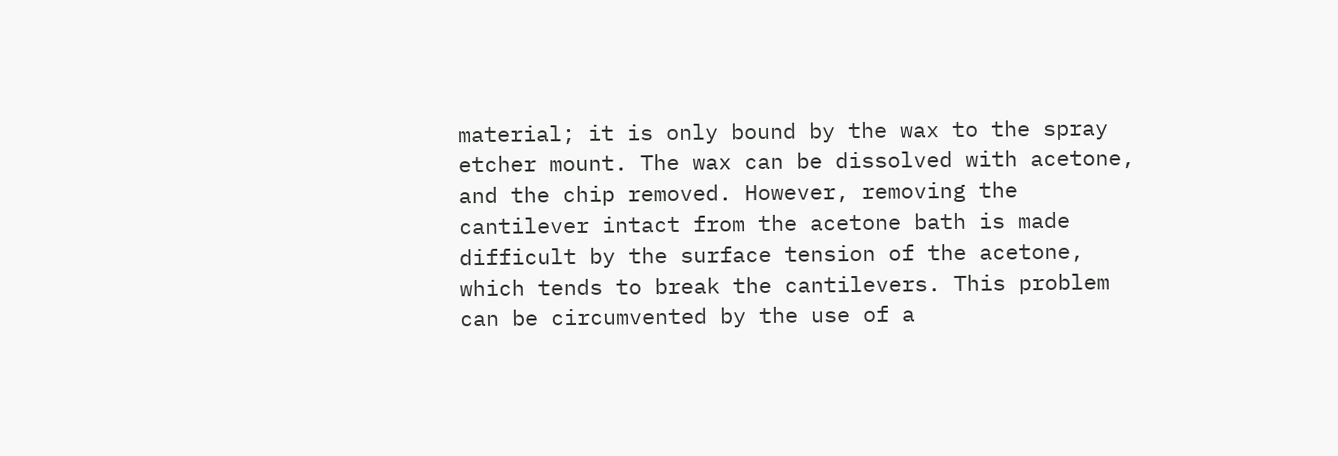material; it is only bound by the wax to the spray etcher mount. The wax can be dissolved with acetone, and the chip removed. However, removing the cantilever intact from the acetone bath is made difficult by the surface tension of the acetone, which tends to break the cantilevers. This problem can be circumvented by the use of a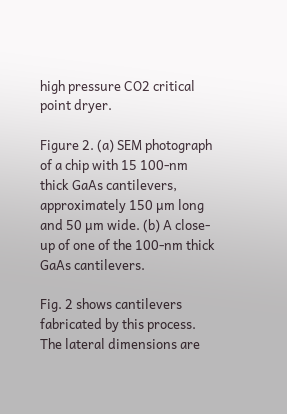high pressure CO2 critical point dryer.

Figure 2. (a) SEM photograph of a chip with 15 100-nm thick GaAs cantilevers, approximately 150 µm long and 50 µm wide. (b) A close-up of one of the 100-nm thick GaAs cantilevers.

Fig. 2 shows cantilevers fabricated by this process. The lateral dimensions are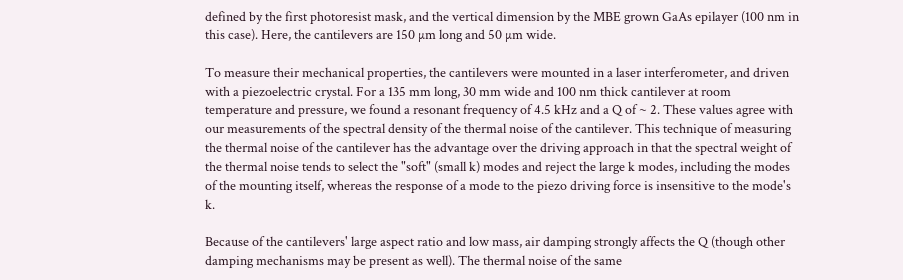defined by the first photoresist mask, and the vertical dimension by the MBE grown GaAs epilayer (100 nm in this case). Here, the cantilevers are 150 µm long and 50 µm wide.

To measure their mechanical properties, the cantilevers were mounted in a laser interferometer, and driven with a piezoelectric crystal. For a 135 mm long, 30 mm wide and 100 nm thick cantilever at room temperature and pressure, we found a resonant frequency of 4.5 kHz and a Q of ~ 2. These values agree with our measurements of the spectral density of the thermal noise of the cantilever. This technique of measuring the thermal noise of the cantilever has the advantage over the driving approach in that the spectral weight of the thermal noise tends to select the "soft" (small k) modes and reject the large k modes, including the modes of the mounting itself, whereas the response of a mode to the piezo driving force is insensitive to the mode's k.

Because of the cantilevers' large aspect ratio and low mass, air damping strongly affects the Q (though other damping mechanisms may be present as well). The thermal noise of the same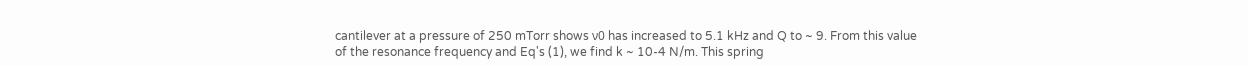cantilever at a pressure of 250 mTorr shows ν0 has increased to 5.1 kHz and Q to ~ 9. From this value of the resonance frequency and Eq's (1), we find k ~ 10-4 N/m. This spring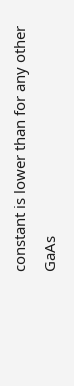constant is lower than for any other GaAs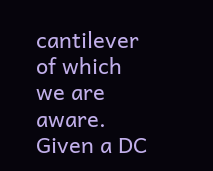cantilever of which we are aware. Given a DC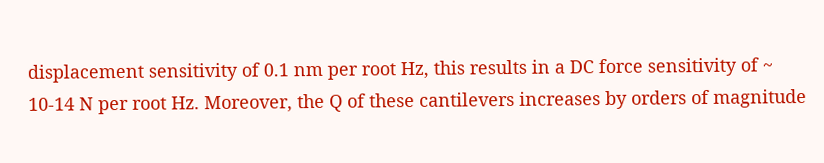displacement sensitivity of 0.1 nm per root Hz, this results in a DC force sensitivity of ~ 10-14 N per root Hz. Moreover, the Q of these cantilevers increases by orders of magnitude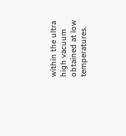within the ultra high vacuum obtained at low temperatures.